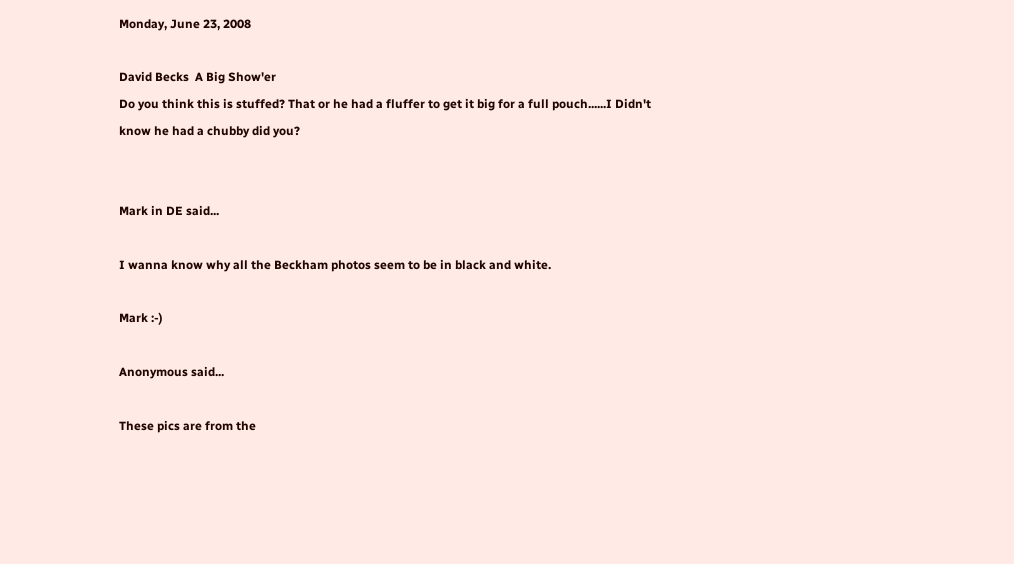Monday, June 23, 2008

David Becks  A Big Show'er
Do you think this is stuffed? That or he had a fluffer to get it big for a full pouch......I Didn't know he had a chubby did you?


Mark in DE said...

I wanna know why all the Beckham photos seem to be in black and white.

Mark :-)

Anonymous said...

These pics are from the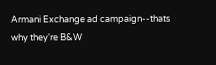Armani Exchange ad campaign--thats why they're B&W